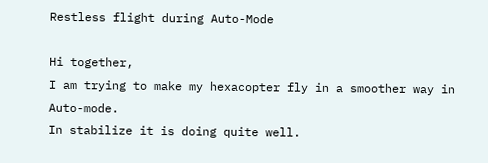Restless flight during Auto-Mode

Hi together,
I am trying to make my hexacopter fly in a smoother way in Auto-mode.
In stabilize it is doing quite well.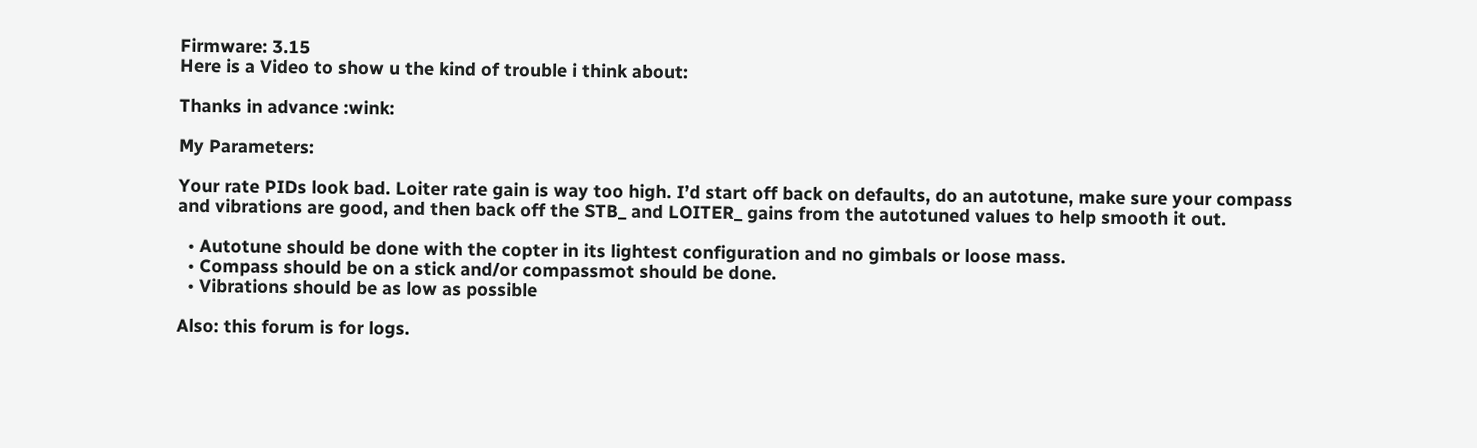Firmware: 3.15
Here is a Video to show u the kind of trouble i think about:

Thanks in advance :wink:

My Parameters:

Your rate PIDs look bad. Loiter rate gain is way too high. I’d start off back on defaults, do an autotune, make sure your compass and vibrations are good, and then back off the STB_ and LOITER_ gains from the autotuned values to help smooth it out.

  • Autotune should be done with the copter in its lightest configuration and no gimbals or loose mass.
  • Compass should be on a stick and/or compassmot should be done.
  • Vibrations should be as low as possible

Also: this forum is for logs.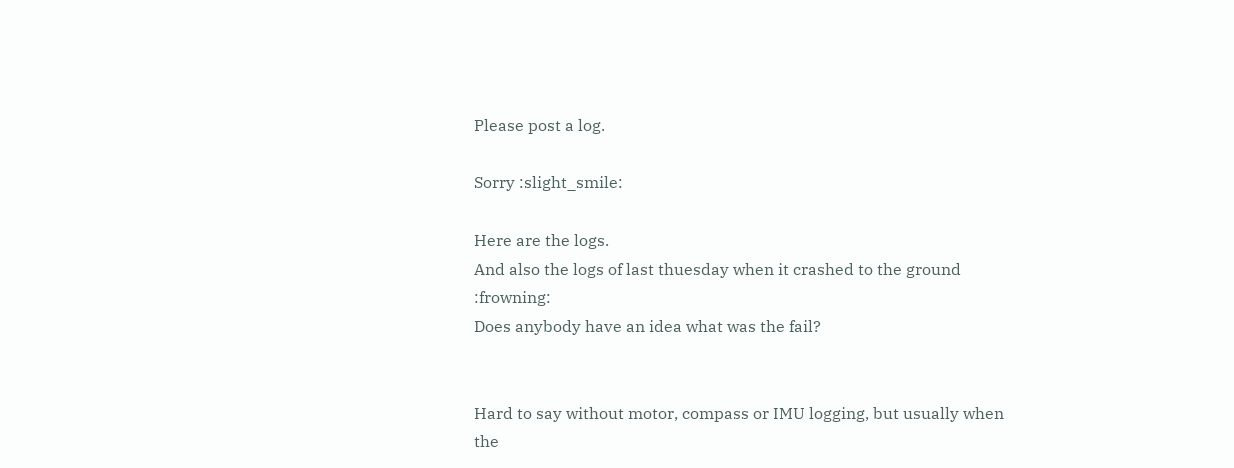Please post a log.

Sorry :slight_smile:

Here are the logs.
And also the logs of last thuesday when it crashed to the ground :frowning:
Does anybody have an idea what was the fail?


Hard to say without motor, compass or IMU logging, but usually when the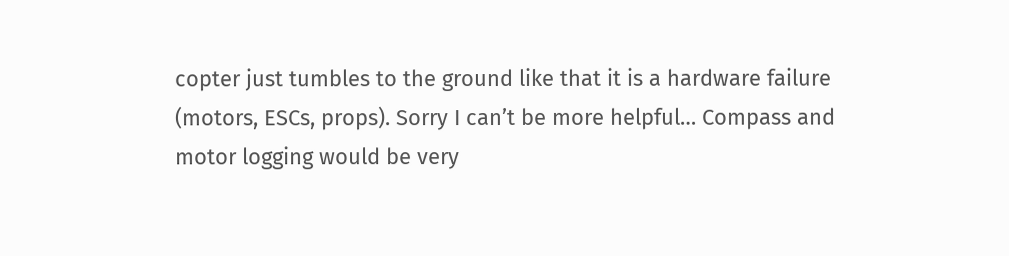copter just tumbles to the ground like that it is a hardware failure (motors, ESCs, props). Sorry I can’t be more helpful… Compass and motor logging would be very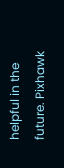helpful in the future. Pixhawk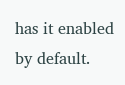has it enabled by default.